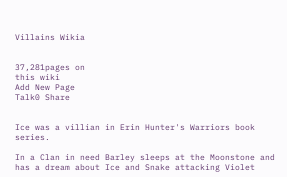Villains Wikia


37,281pages on
this wiki
Add New Page
Talk0 Share


Ice was a villian in Erin Hunter's Warriors book series.

In a Clan in need Barley sleeps at the Moonstone and has a dream about Ice and Snake attacking Violet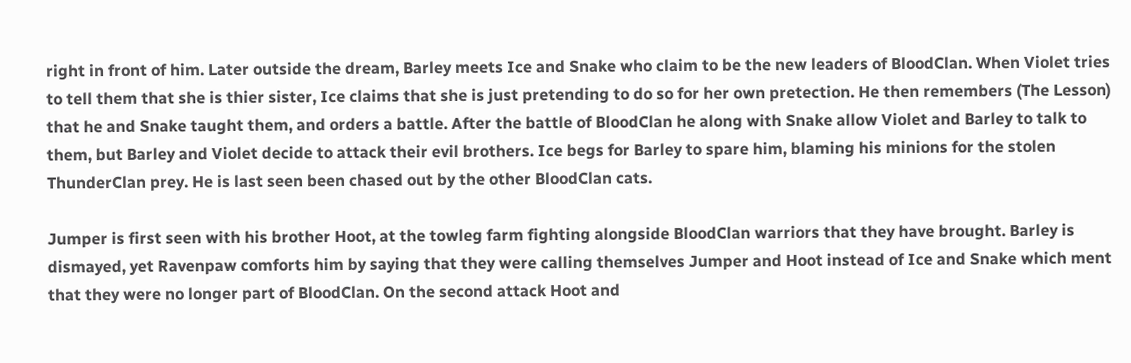right in front of him. Later outside the dream, Barley meets Ice and Snake who claim to be the new leaders of BloodClan. When Violet tries to tell them that she is thier sister, Ice claims that she is just pretending to do so for her own pretection. He then remembers (The Lesson) that he and Snake taught them, and orders a battle. After the battle of BloodClan he along with Snake allow Violet and Barley to talk to them, but Barley and Violet decide to attack their evil brothers. Ice begs for Barley to spare him, blaming his minions for the stolen ThunderClan prey. He is last seen been chased out by the other BloodClan cats.

Jumper is first seen with his brother Hoot, at the towleg farm fighting alongside BloodClan warriors that they have brought. Barley is dismayed, yet Ravenpaw comforts him by saying that they were calling themselves Jumper and Hoot instead of Ice and Snake which ment that they were no longer part of BloodClan. On the second attack Hoot and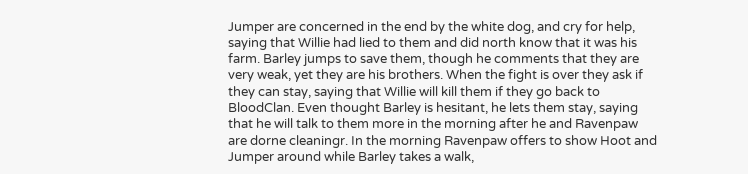Jumper are concerned in the end by the white dog, and cry for help, saying that Willie had lied to them and did north know that it was his farm. Barley jumps to save them, though he comments that they are very weak, yet they are his brothers. When the fight is over they ask if they can stay, saying that Willie will kill them if they go back to BloodClan. Even thought Barley is hesitant, he lets them stay, saying that he will talk to them more in the morning after he and Ravenpaw are dorne cleaningr. In the morning Ravenpaw offers to show Hoot and Jumper around while Barley takes a walk,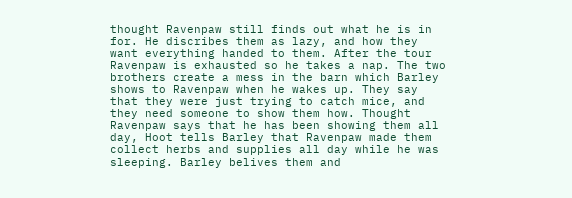thought Ravenpaw still finds out what he is in for. He discribes them as lazy, and how they want everything handed to them. After the tour Ravenpaw is exhausted so he takes a nap. The two brothers create a mess in the barn which Barley shows to Ravenpaw when he wakes up. They say that they were just trying to catch mice, and they need someone to show them how. Thought Ravenpaw says that he has been showing them all day, Hoot tells Barley that Ravenpaw made them collect herbs and supplies all day while he was sleeping. Barley belives them and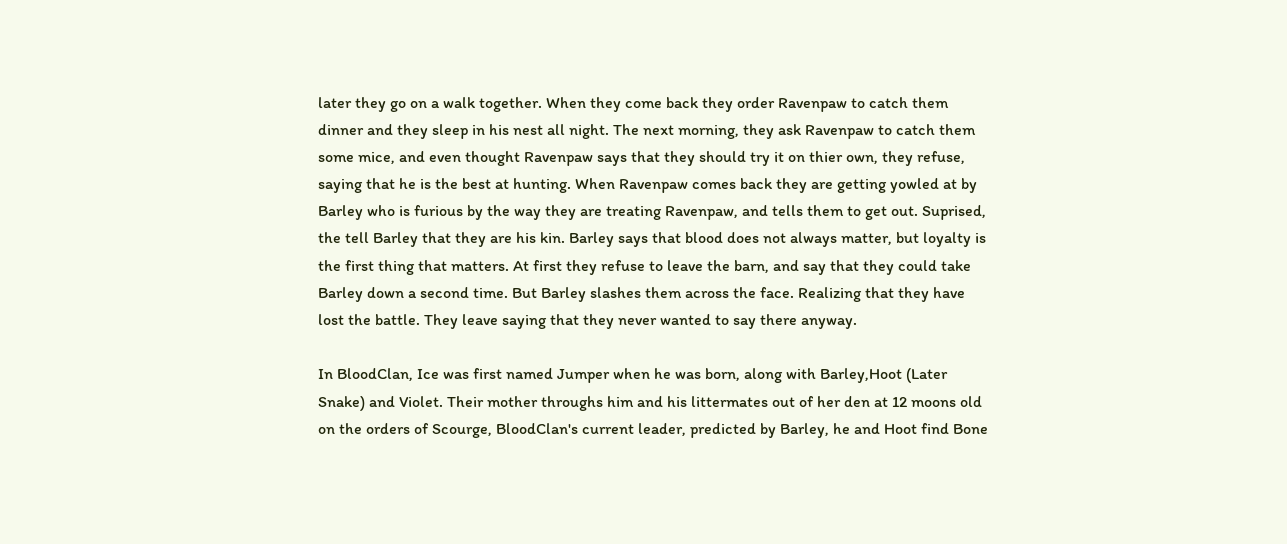later they go on a walk together. When they come back they order Ravenpaw to catch them dinner and they sleep in his nest all night. The next morning, they ask Ravenpaw to catch them some mice, and even thought Ravenpaw says that they should try it on thier own, they refuse, saying that he is the best at hunting. When Ravenpaw comes back they are getting yowled at by Barley who is furious by the way they are treating Ravenpaw, and tells them to get out. Suprised, the tell Barley that they are his kin. Barley says that blood does not always matter, but loyalty is the first thing that matters. At first they refuse to leave the barn, and say that they could take Barley down a second time. But Barley slashes them across the face. Realizing that they have lost the battle. They leave saying that they never wanted to say there anyway.

In BloodClan, Ice was first named Jumper when he was born, along with Barley,Hoot (Later Snake) and Violet. Their mother throughs him and his littermates out of her den at 12 moons old on the orders of Scourge, BloodClan's current leader, predicted by Barley, he and Hoot find Bone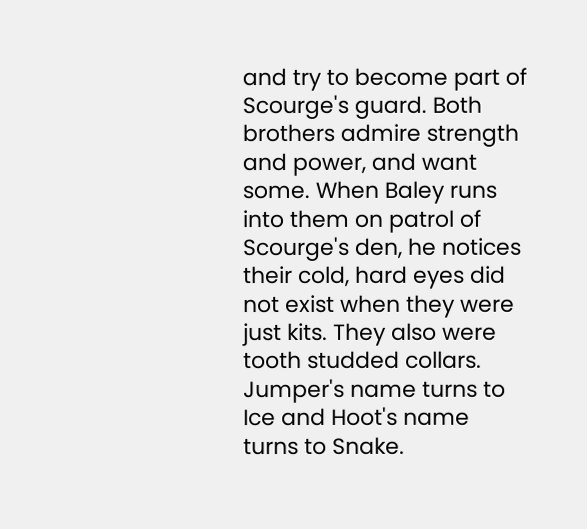and try to become part of Scourge's guard. Both brothers admire strength and power, and want some. When Baley runs into them on patrol of Scourge's den, he notices their cold, hard eyes did not exist when they were just kits. They also were tooth studded collars. Jumper's name turns to Ice and Hoot's name turns to Snake.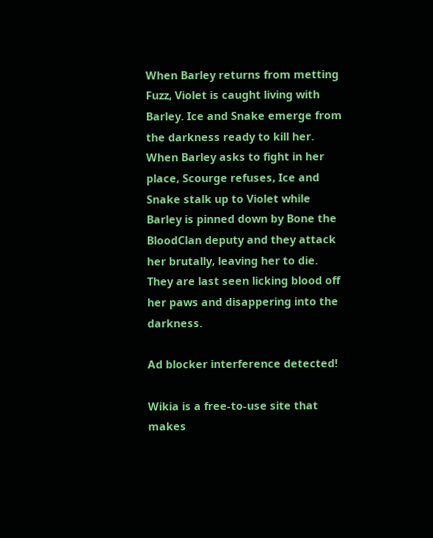When Barley returns from metting Fuzz, Violet is caught living with Barley. Ice and Snake emerge from the darkness ready to kill her. When Barley asks to fight in her place, Scourge refuses, Ice and Snake stalk up to Violet while Barley is pinned down by Bone the BloodClan deputy and they attack her brutally, leaving her to die. They are last seen licking blood off her paws and disappering into the darkness.

Ad blocker interference detected!

Wikia is a free-to-use site that makes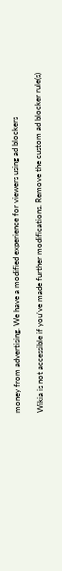money from advertising. We have a modified experience for viewers using ad blockers

Wikia is not accessible if you’ve made further modifications. Remove the custom ad blocker rule(s)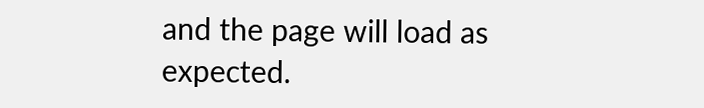and the page will load as expected.